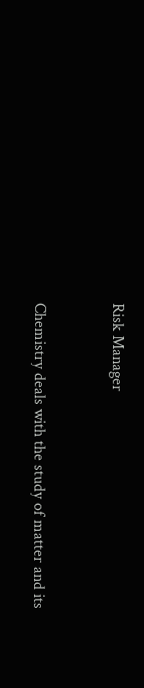Risk Manager


Chemistry deals with the study of matter and its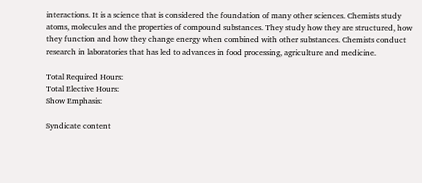interactions. It is a science that is considered the foundation of many other sciences. Chemists study atoms, molecules and the properties of compound substances. They study how they are structured, how they function and how they change energy when combined with other substances. Chemists conduct research in laboratories that has led to advances in food processing, agriculture and medicine.

Total Required Hours:
Total Elective Hours:
Show Emphasis:

Syndicate content